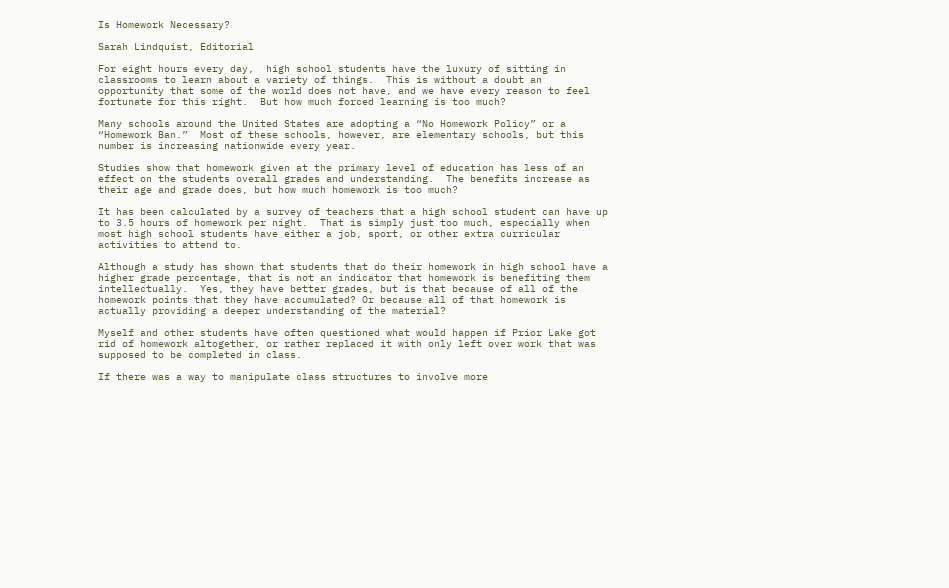Is Homework Necessary?

Sarah Lindquist, Editorial

For eight hours every day,  high school students have the luxury of sitting in classrooms to learn about a variety of things.  This is without a doubt an opportunity that some of the world does not have, and we have every reason to feel fortunate for this right.  But how much forced learning is too much?

Many schools around the United States are adopting a “No Homework Policy” or a “Homework Ban.”  Most of these schools, however, are elementary schools, but this number is increasing nationwide every year.

Studies show that homework given at the primary level of education has less of an effect on the students overall grades and understanding.  The benefits increase as their age and grade does, but how much homework is too much?

It has been calculated by a survey of teachers that a high school student can have up to 3.5 hours of homework per night.  That is simply just too much, especially when most high school students have either a job, sport, or other extra curricular activities to attend to.

Although a study has shown that students that do their homework in high school have a higher grade percentage, that is not an indicator that homework is benefiting them intellectually.  Yes, they have better grades, but is that because of all of the homework points that they have accumulated? Or because all of that homework is actually providing a deeper understanding of the material?

Myself and other students have often questioned what would happen if Prior Lake got rid of homework altogether, or rather replaced it with only left over work that was supposed to be completed in class.

If there was a way to manipulate class structures to involve more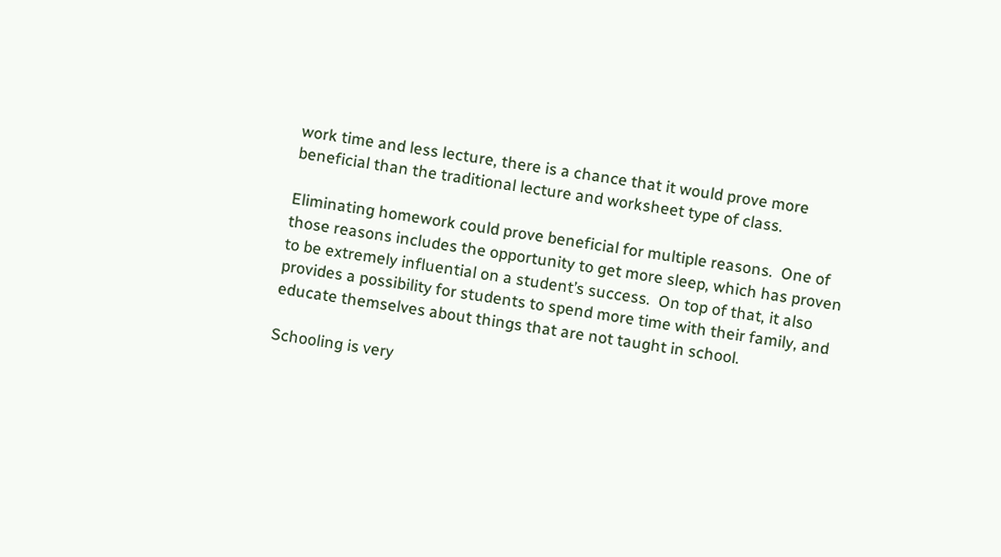work time and less lecture, there is a chance that it would prove more beneficial than the traditional lecture and worksheet type of class.

Eliminating homework could prove beneficial for multiple reasons.  One of those reasons includes the opportunity to get more sleep, which has proven to be extremely influential on a student’s success.  On top of that, it also provides a possibility for students to spend more time with their family, and educate themselves about things that are not taught in school.

Schooling is very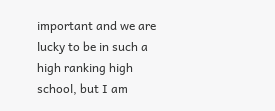important and we are lucky to be in such a high ranking high school, but I am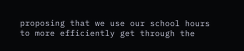proposing that we use our school hours to more efficiently get through the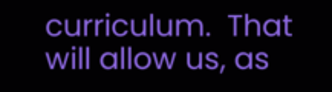curriculum.  That will allow us, as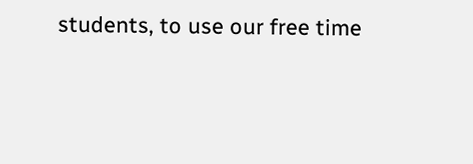students, to use our free time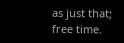as just that;  free time.